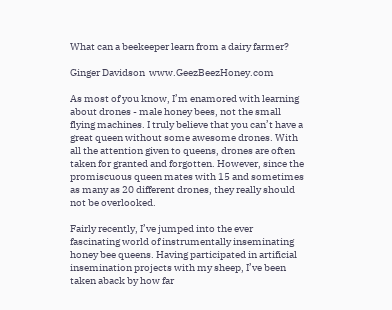What can a beekeeper learn from a dairy farmer?

Ginger Davidson  www.GeezBeezHoney.com

As most of you know, I’m enamored with learning about drones - male honey bees, not the small flying machines. I truly believe that you can’t have a great queen without some awesome drones. With all the attention given to queens, drones are often taken for granted and forgotten. However, since the promiscuous queen mates with 15 and sometimes as many as 20 different drones, they really should not be overlooked.

Fairly recently, I’ve jumped into the ever fascinating world of instrumentally inseminating honey bee queens. Having participated in artificial insemination projects with my sheep, I’ve been taken aback by how far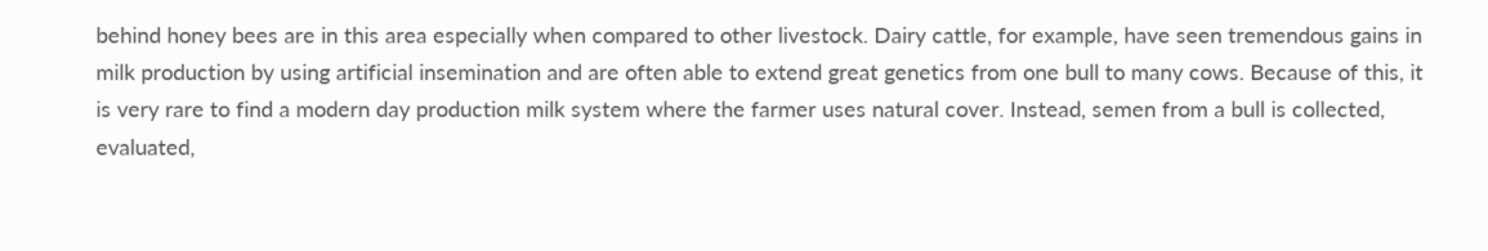behind honey bees are in this area especially when compared to other livestock. Dairy cattle, for example, have seen tremendous gains in milk production by using artificial insemination and are often able to extend great genetics from one bull to many cows. Because of this, it is very rare to find a modern day production milk system where the farmer uses natural cover. Instead, semen from a bull is collected, evaluated,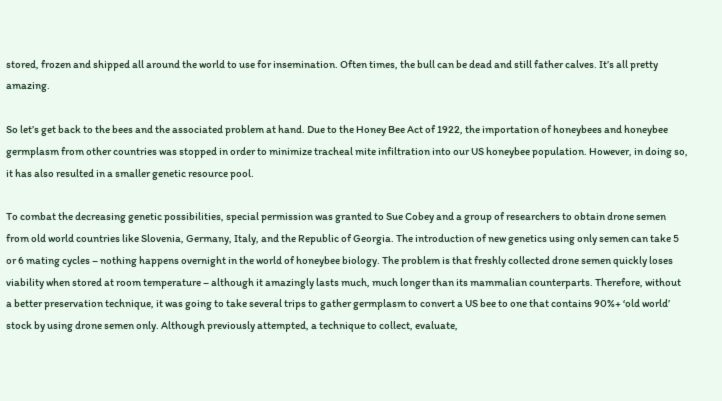stored, frozen and shipped all around the world to use for insemination. Often times, the bull can be dead and still father calves. It’s all pretty amazing.

So let’s get back to the bees and the associated problem at hand. Due to the Honey Bee Act of 1922, the importation of honeybees and honeybee germplasm from other countries was stopped in order to minimize tracheal mite infiltration into our US honeybee population. However, in doing so, it has also resulted in a smaller genetic resource pool.

To combat the decreasing genetic possibilities, special permission was granted to Sue Cobey and a group of researchers to obtain drone semen from old world countries like Slovenia, Germany, Italy, and the Republic of Georgia. The introduction of new genetics using only semen can take 5 or 6 mating cycles – nothing happens overnight in the world of honeybee biology. The problem is that freshly collected drone semen quickly loses viability when stored at room temperature – although it amazingly lasts much, much longer than its mammalian counterparts. Therefore, without a better preservation technique, it was going to take several trips to gather germplasm to convert a US bee to one that contains 90%+ ‘old world’ stock by using drone semen only. Although previously attempted, a technique to collect, evaluate,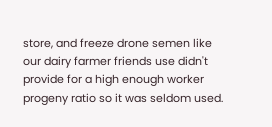store, and freeze drone semen like our dairy farmer friends use didn't provide for a high enough worker progeny ratio so it was seldom used.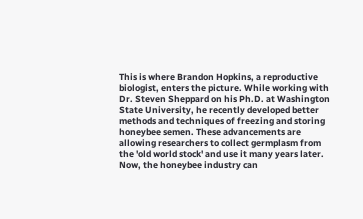This is where Brandon Hopkins, a reproductive biologist, enters the picture. While working with Dr. Steven Sheppard on his Ph.D. at Washington State University, he recently developed better methods and techniques of freezing and storing honeybee semen. These advancements are allowing researchers to collect germplasm from the 'old world stock' and use it many years later. Now, the honeybee industry can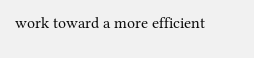work toward a more efficient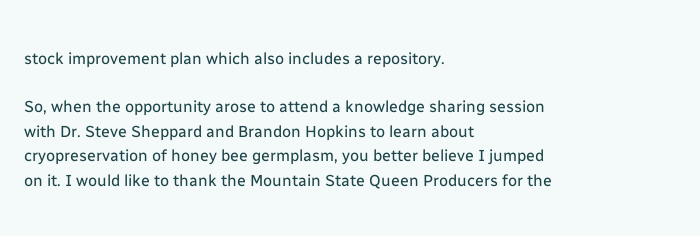stock improvement plan which also includes a repository.

So, when the opportunity arose to attend a knowledge sharing session with Dr. Steve Sheppard and Brandon Hopkins to learn about cryopreservation of honey bee germplasm, you better believe I jumped on it. I would like to thank the Mountain State Queen Producers for the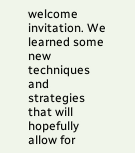welcome invitation. We learned some new techniques and strategies that will hopefully allow for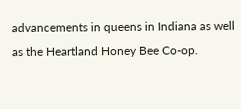advancements in queens in Indiana as well as the Heartland Honey Bee Co-op.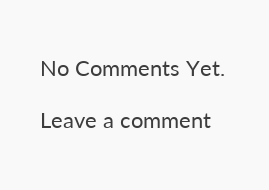No Comments Yet.

Leave a comment